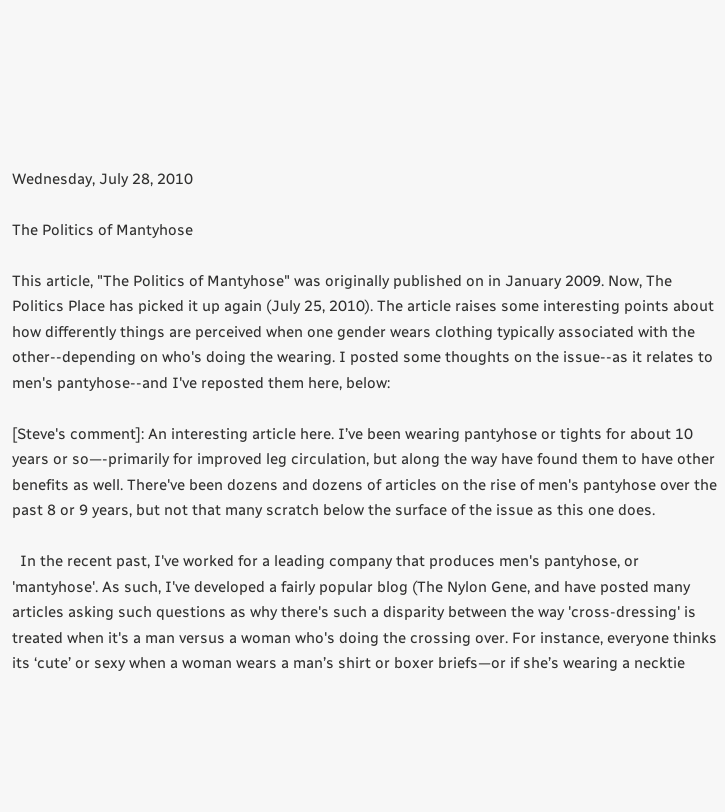Wednesday, July 28, 2010

The Politics of Mantyhose

This article, "The Politics of Mantyhose" was originally published on in January 2009. Now, The Politics Place has picked it up again (July 25, 2010). The article raises some interesting points about how differently things are perceived when one gender wears clothing typically associated with the other--depending on who's doing the wearing. I posted some thoughts on the issue--as it relates to men's pantyhose--and I've reposted them here, below:

[Steve's comment]: An interesting article here. I’ve been wearing pantyhose or tights for about 10 years or so—-primarily for improved leg circulation, but along the way have found them to have other benefits as well. There've been dozens and dozens of articles on the rise of men's pantyhose over the past 8 or 9 years, but not that many scratch below the surface of the issue as this one does.

  In the recent past, I've worked for a leading company that produces men's pantyhose, or 'mantyhose'. As such, I've developed a fairly popular blog (The Nylon Gene, and have posted many articles asking such questions as why there's such a disparity between the way 'cross-dressing' is treated when it's a man versus a woman who's doing the crossing over. For instance, everyone thinks its ‘cute’ or sexy when a woman wears a man’s shirt or boxer briefs—or if she’s wearing a necktie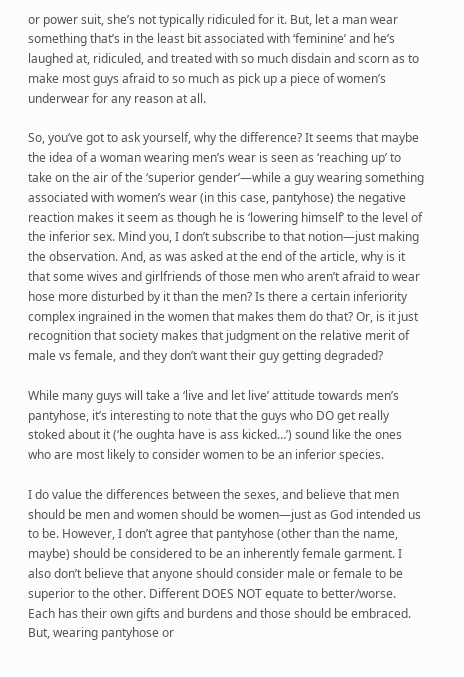or power suit, she’s not typically ridiculed for it. But, let a man wear something that’s in the least bit associated with ‘feminine’ and he’s laughed at, ridiculed, and treated with so much disdain and scorn as to make most guys afraid to so much as pick up a piece of women’s underwear for any reason at all.

So, you’ve got to ask yourself, why the difference? It seems that maybe the idea of a woman wearing men’s wear is seen as ‘reaching up’ to take on the air of the ‘superior gender’—while a guy wearing something associated with women’s wear (in this case, pantyhose) the negative reaction makes it seem as though he is ‘lowering himself’ to the level of the inferior sex. Mind you, I don’t subscribe to that notion—just making the observation. And, as was asked at the end of the article, why is it that some wives and girlfriends of those men who aren’t afraid to wear hose more disturbed by it than the men? Is there a certain inferiority complex ingrained in the women that makes them do that? Or, is it just recognition that society makes that judgment on the relative merit of male vs female, and they don’t want their guy getting degraded?

While many guys will take a ‘live and let live’ attitude towards men’s pantyhose, it’s interesting to note that the guys who DO get really stoked about it (‘he oughta have is ass kicked…’) sound like the ones who are most likely to consider women to be an inferior species.

I do value the differences between the sexes, and believe that men should be men and women should be women—just as God intended us to be. However, I don’t agree that pantyhose (other than the name, maybe) should be considered to be an inherently female garment. I also don’t believe that anyone should consider male or female to be superior to the other. Different DOES NOT equate to better/worse. Each has their own gifts and burdens and those should be embraced. But, wearing pantyhose or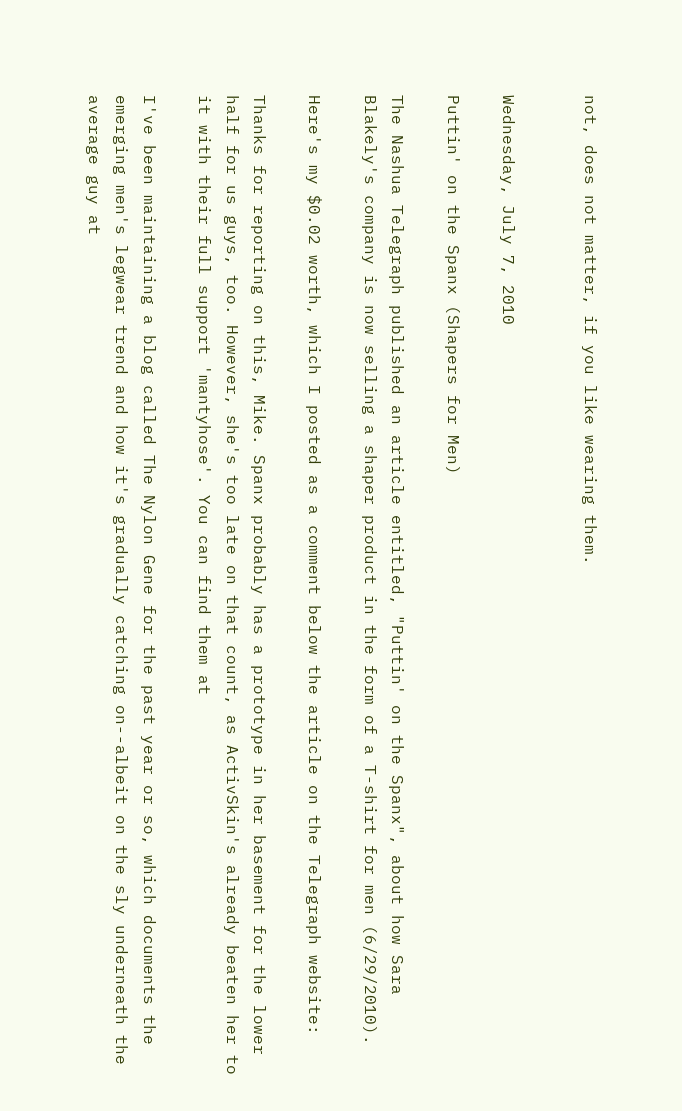not, does not matter, if you like wearing them.


Wednesday, July 7, 2010

Puttin' on the Spanx (Shapers for Men)

The Nashua Telegraph published an article entitled, "Puttin' on the Spanx", about how Sara Blakely's company is now selling a shaper product in the form of a T-shirt for men (6/29/2010).

Here's my $0.02 worth, which I posted as a comment below the article on the Telegraph website:

Thanks for reporting on this, Mike. Spanx probably has a prototype in her basement for the lower half for us guys, too. However, she's too late on that count, as ActivSkin's already beaten her to it with their full support 'mantyhose'. You can find them at

I've been maintaining a blog called The Nylon Gene for the past year or so, which documents the emerging men's legwear trend and how it's gradually catching on--albeit on the sly underneath the average guy at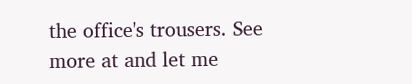the office's trousers. See more at and let me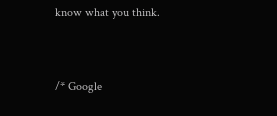know what you think.


/* Google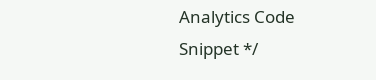Analytics Code Snippet */